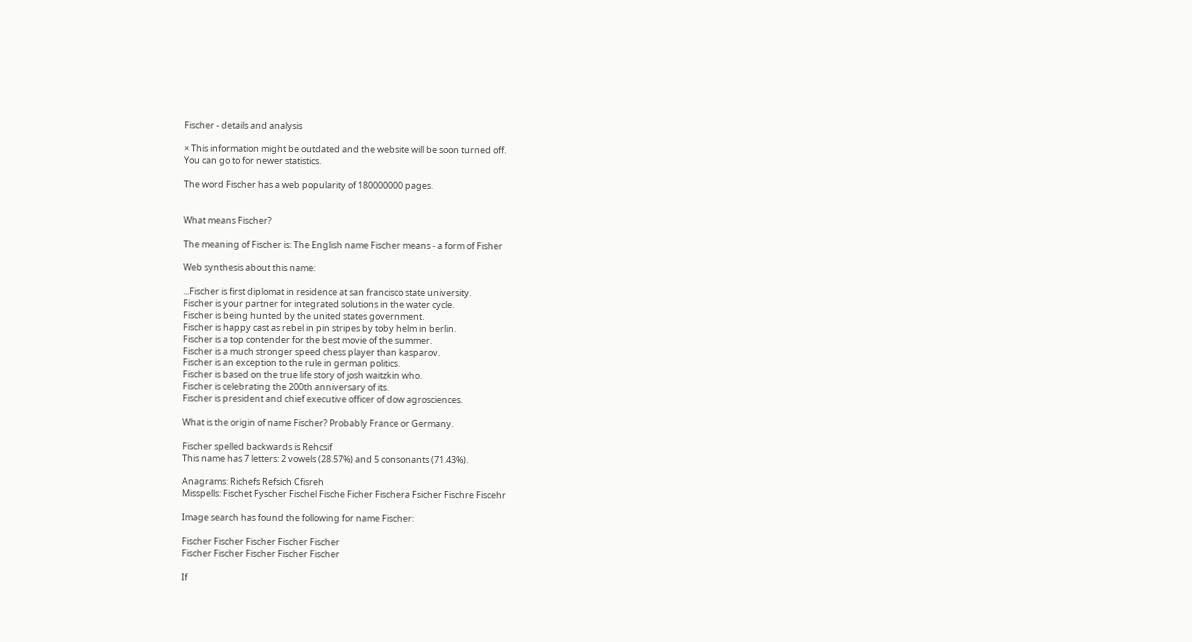Fischer - details and analysis

× This information might be outdated and the website will be soon turned off.
You can go to for newer statistics.

The word Fischer has a web popularity of 180000000 pages.


What means Fischer?

The meaning of Fischer is: The English name Fischer means - a form of Fisher

Web synthesis about this name:

...Fischer is first diplomat in residence at san francisco state university.
Fischer is your partner for integrated solutions in the water cycle.
Fischer is being hunted by the united states government.
Fischer is happy cast as rebel in pin stripes by toby helm in berlin.
Fischer is a top contender for the best movie of the summer.
Fischer is a much stronger speed chess player than kasparov.
Fischer is an exception to the rule in german politics.
Fischer is based on the true life story of josh waitzkin who.
Fischer is celebrating the 200th anniversary of its.
Fischer is president and chief executive officer of dow agrosciences.

What is the origin of name Fischer? Probably France or Germany.

Fischer spelled backwards is Rehcsif
This name has 7 letters: 2 vowels (28.57%) and 5 consonants (71.43%).

Anagrams: Richefs Refsich Cfisreh
Misspells: Fischet Fyscher Fischel Fische Ficher Fischera Fsicher Fischre Fiscehr

Image search has found the following for name Fischer:

Fischer Fischer Fischer Fischer Fischer
Fischer Fischer Fischer Fischer Fischer

If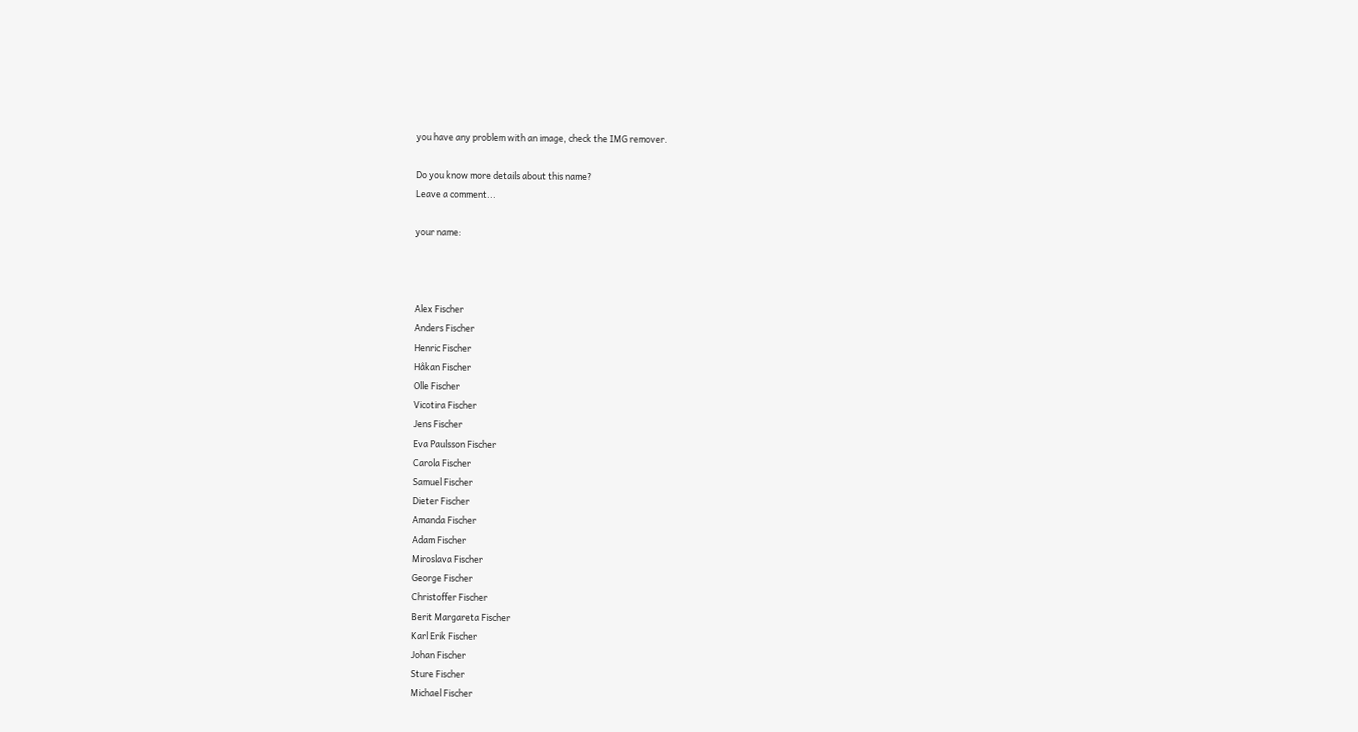you have any problem with an image, check the IMG remover.

Do you know more details about this name?
Leave a comment...

your name:



Alex Fischer
Anders Fischer
Henric Fischer
Håkan Fischer
Olle Fischer
Vicotira Fischer
Jens Fischer
Eva Paulsson Fischer
Carola Fischer
Samuel Fischer
Dieter Fischer
Amanda Fischer
Adam Fischer
Miroslava Fischer
George Fischer
Christoffer Fischer
Berit Margareta Fischer
Karl Erik Fischer
Johan Fischer
Sture Fischer
Michael Fischer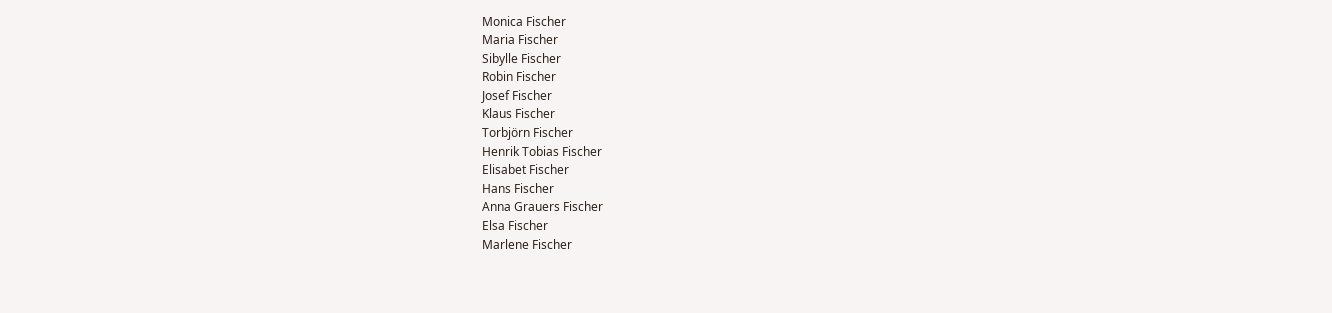Monica Fischer
Maria Fischer
Sibylle Fischer
Robin Fischer
Josef Fischer
Klaus Fischer
Torbjörn Fischer
Henrik Tobias Fischer
Elisabet Fischer
Hans Fischer
Anna Grauers Fischer
Elsa Fischer
Marlene Fischer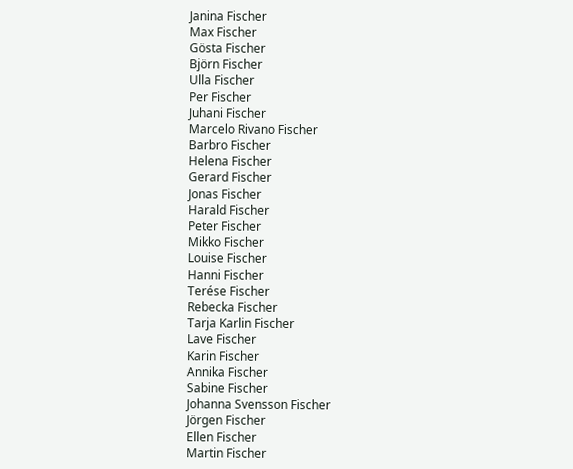Janina Fischer
Max Fischer
Gösta Fischer
Björn Fischer
Ulla Fischer
Per Fischer
Juhani Fischer
Marcelo Rivano Fischer
Barbro Fischer
Helena Fischer
Gerard Fischer
Jonas Fischer
Harald Fischer
Peter Fischer
Mikko Fischer
Louise Fischer
Hanni Fischer
Terése Fischer
Rebecka Fischer
Tarja Karlin Fischer
Lave Fischer
Karin Fischer
Annika Fischer
Sabine Fischer
Johanna Svensson Fischer
Jörgen Fischer
Ellen Fischer
Martin Fischer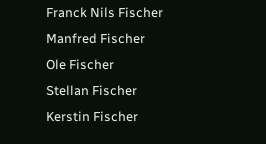Franck Nils Fischer
Manfred Fischer
Ole Fischer
Stellan Fischer
Kerstin Fischer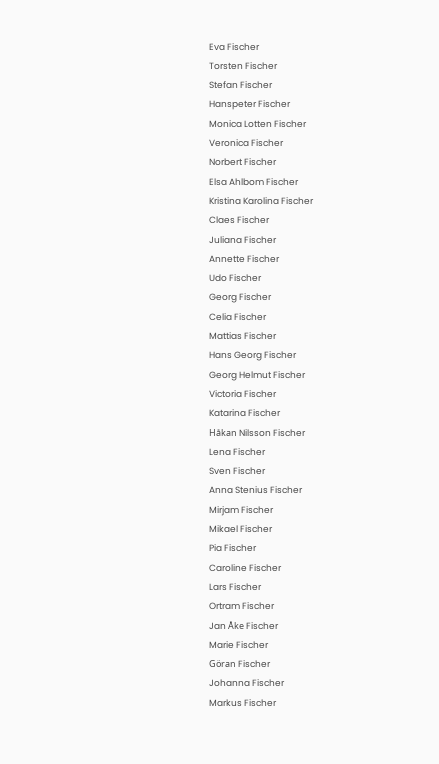Eva Fischer
Torsten Fischer
Stefan Fischer
Hanspeter Fischer
Monica Lotten Fischer
Veronica Fischer
Norbert Fischer
Elsa Ahlbom Fischer
Kristina Karolina Fischer
Claes Fischer
Juliana Fischer
Annette Fischer
Udo Fischer
Georg Fischer
Celia Fischer
Mattias Fischer
Hans Georg Fischer
Georg Helmut Fischer
Victoria Fischer
Katarina Fischer
Håkan Nilsson Fischer
Lena Fischer
Sven Fischer
Anna Stenius Fischer
Mirjam Fischer
Mikael Fischer
Pia Fischer
Caroline Fischer
Lars Fischer
Ortram Fischer
Jan Åke Fischer
Marie Fischer
Göran Fischer
Johanna Fischer
Markus Fischer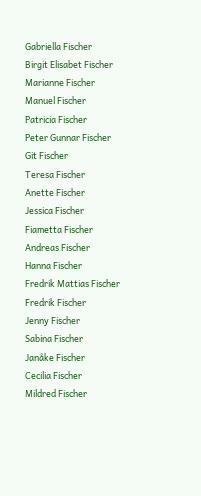Gabriella Fischer
Birgit Elisabet Fischer
Marianne Fischer
Manuel Fischer
Patricia Fischer
Peter Gunnar Fischer
Git Fischer
Teresa Fischer
Anette Fischer
Jessica Fischer
Fiametta Fischer
Andreas Fischer
Hanna Fischer
Fredrik Mattias Fischer
Fredrik Fischer
Jenny Fischer
Sabina Fischer
Janåke Fischer
Cecilia Fischer
Mildred Fischer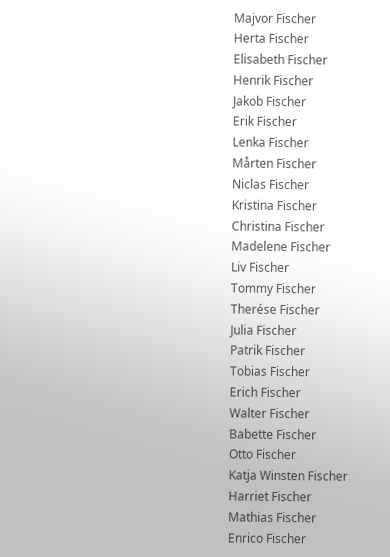Majvor Fischer
Herta Fischer
Elisabeth Fischer
Henrik Fischer
Jakob Fischer
Erik Fischer
Lenka Fischer
Mårten Fischer
Niclas Fischer
Kristina Fischer
Christina Fischer
Madelene Fischer
Liv Fischer
Tommy Fischer
Therése Fischer
Julia Fischer
Patrik Fischer
Tobias Fischer
Erich Fischer
Walter Fischer
Babette Fischer
Otto Fischer
Katja Winsten Fischer
Harriet Fischer
Mathias Fischer
Enrico Fischer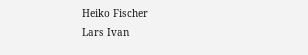Heiko Fischer
Lars Ivan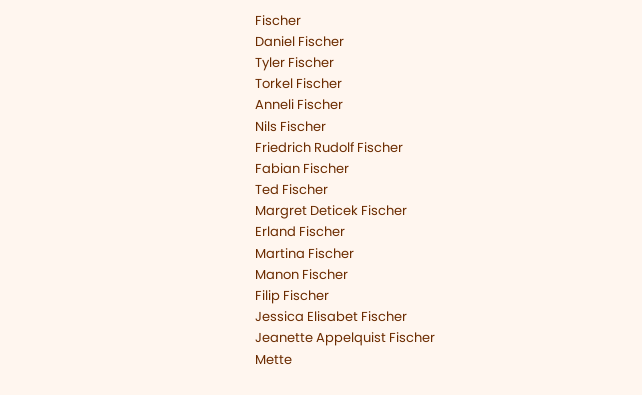Fischer
Daniel Fischer
Tyler Fischer
Torkel Fischer
Anneli Fischer
Nils Fischer
Friedrich Rudolf Fischer
Fabian Fischer
Ted Fischer
Margret Deticek Fischer
Erland Fischer
Martina Fischer
Manon Fischer
Filip Fischer
Jessica Elisabet Fischer
Jeanette Appelquist Fischer
Mette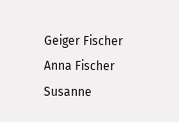Geiger Fischer
Anna Fischer
Susanne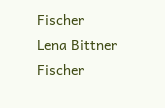Fischer
Lena Bittner Fischer